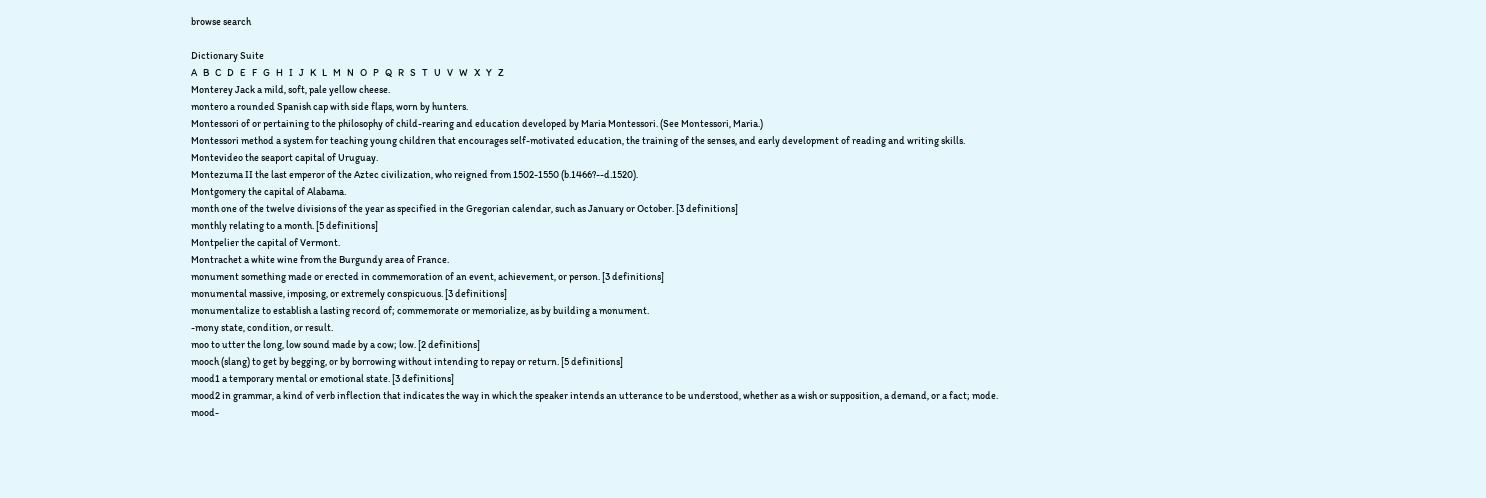browse search

Dictionary Suite
A   B   C   D   E   F   G   H   I   J   K   L   M   N   O   P   Q   R   S   T   U   V   W   X   Y   Z
Monterey Jack a mild, soft, pale yellow cheese.
montero a rounded Spanish cap with side flaps, worn by hunters.
Montessori of or pertaining to the philosophy of child-rearing and education developed by Maria Montessori. (See Montessori, Maria.)
Montessori method a system for teaching young children that encourages self-motivated education, the training of the senses, and early development of reading and writing skills.
Montevideo the seaport capital of Uruguay.
Montezuma II the last emperor of the Aztec civilization, who reigned from 1502-1550 (b.1466?--d.1520).
Montgomery the capital of Alabama.
month one of the twelve divisions of the year as specified in the Gregorian calendar, such as January or October. [3 definitions]
monthly relating to a month. [5 definitions]
Montpelier the capital of Vermont.
Montrachet a white wine from the Burgundy area of France.
monument something made or erected in commemoration of an event, achievement, or person. [3 definitions]
monumental massive, imposing, or extremely conspicuous. [3 definitions]
monumentalize to establish a lasting record of; commemorate or memorialize, as by building a monument.
-mony state, condition, or result.
moo to utter the long, low sound made by a cow; low. [2 definitions]
mooch (slang) to get by begging, or by borrowing without intending to repay or return. [5 definitions]
mood1 a temporary mental or emotional state. [3 definitions]
mood2 in grammar, a kind of verb inflection that indicates the way in which the speaker intends an utterance to be understood, whether as a wish or supposition, a demand, or a fact; mode.
mood-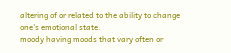altering of or related to the ability to change one's emotional state.
moody having moods that vary often or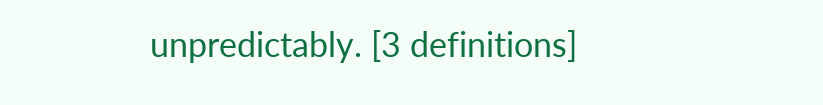unpredictably. [3 definitions]